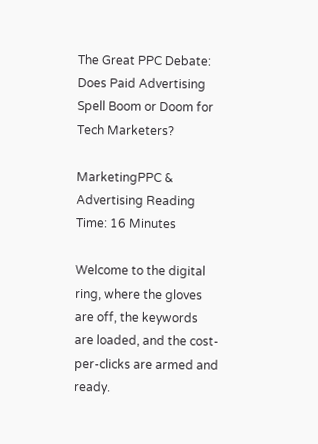The Great PPC Debate: Does Paid Advertising Spell Boom or Doom for Tech Marketers?

MarketingPPC & Advertising Reading Time: 16 Minutes

Welcome to the digital ring, where the gloves are off, the keywords are loaded, and the cost-per-clicks are armed and ready.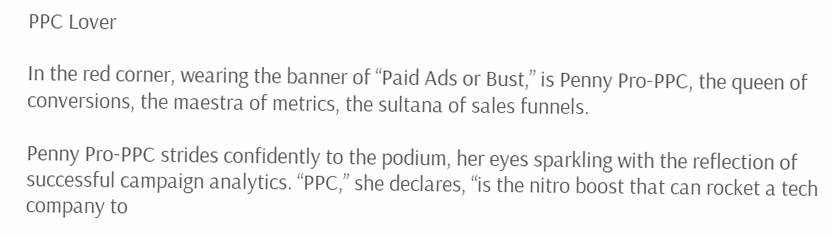PPC Lover

In the red corner, wearing the banner of “Paid Ads or Bust,” is Penny Pro-PPC, the queen of conversions, the maestra of metrics, the sultana of sales funnels.

Penny Pro-PPC strides confidently to the podium, her eyes sparkling with the reflection of successful campaign analytics. “PPC,” she declares, “is the nitro boost that can rocket a tech company to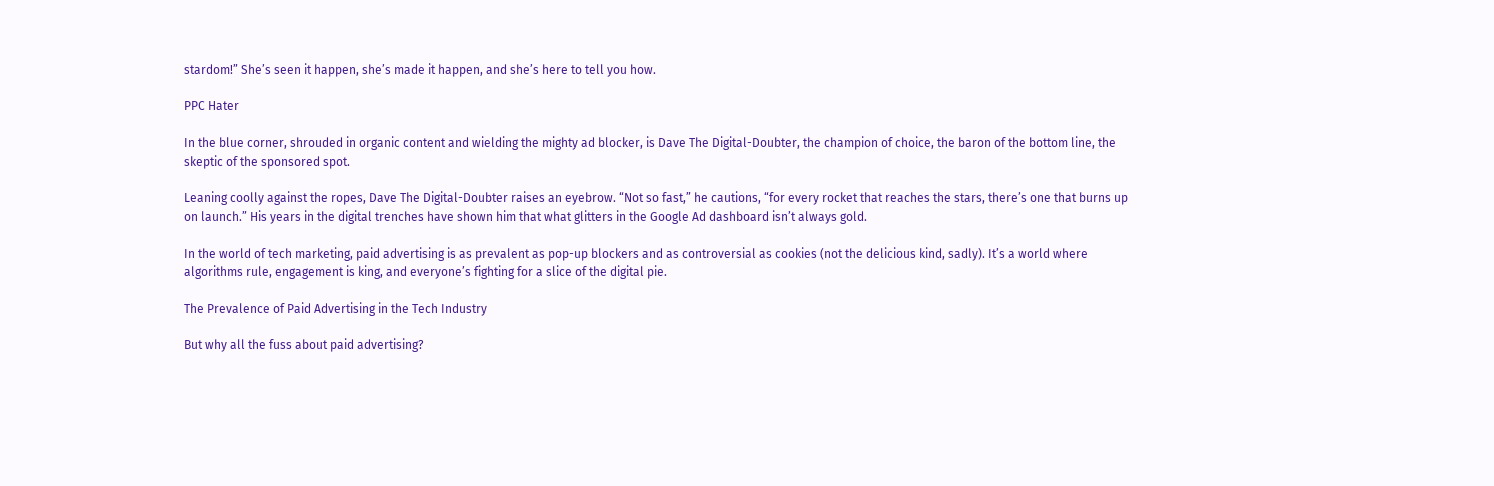stardom!” She’s seen it happen, she’s made it happen, and she’s here to tell you how.

PPC Hater

In the blue corner, shrouded in organic content and wielding the mighty ad blocker, is Dave The Digital-Doubter, the champion of choice, the baron of the bottom line, the skeptic of the sponsored spot.

Leaning coolly against the ropes, Dave The Digital-Doubter raises an eyebrow. “Not so fast,” he cautions, “for every rocket that reaches the stars, there’s one that burns up on launch.” His years in the digital trenches have shown him that what glitters in the Google Ad dashboard isn’t always gold.

In the world of tech marketing, paid advertising is as prevalent as pop-up blockers and as controversial as cookies (not the delicious kind, sadly). It’s a world where algorithms rule, engagement is king, and everyone’s fighting for a slice of the digital pie.

The Prevalence of Paid Advertising in the Tech Industry

But why all the fuss about paid advertising?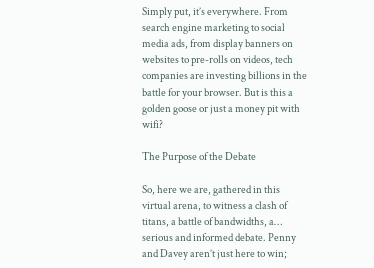Simply put, it’s everywhere. From search engine marketing to social media ads, from display banners on websites to pre-rolls on videos, tech companies are investing billions in the battle for your browser. But is this a golden goose or just a money pit with wifi?

The Purpose of the Debate

So, here we are, gathered in this virtual arena, to witness a clash of titans, a battle of bandwidths, a… serious and informed debate. Penny and Davey aren’t just here to win;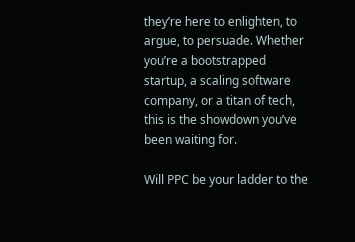they’re here to enlighten, to argue, to persuade. Whether you’re a bootstrapped startup, a scaling software company, or a titan of tech, this is the showdown you’ve been waiting for.

Will PPC be your ladder to the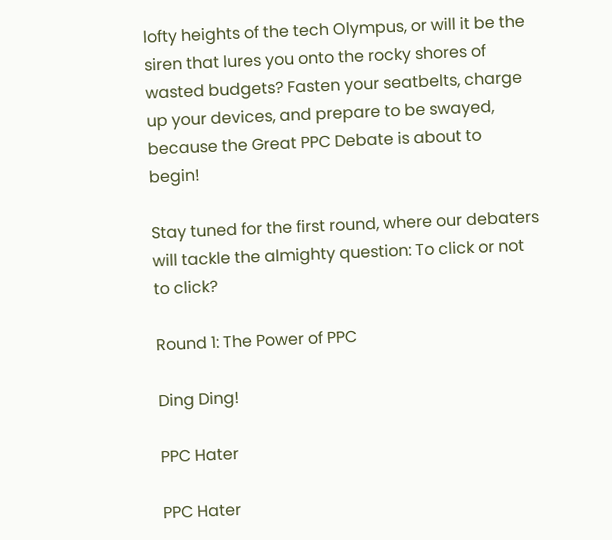lofty heights of the tech Olympus, or will it be the siren that lures you onto the rocky shores of wasted budgets? Fasten your seatbelts, charge up your devices, and prepare to be swayed, because the Great PPC Debate is about to begin!

Stay tuned for the first round, where our debaters will tackle the almighty question: To click or not to click?

Round 1: The Power of PPC

Ding Ding!

PPC Hater

PPC Hater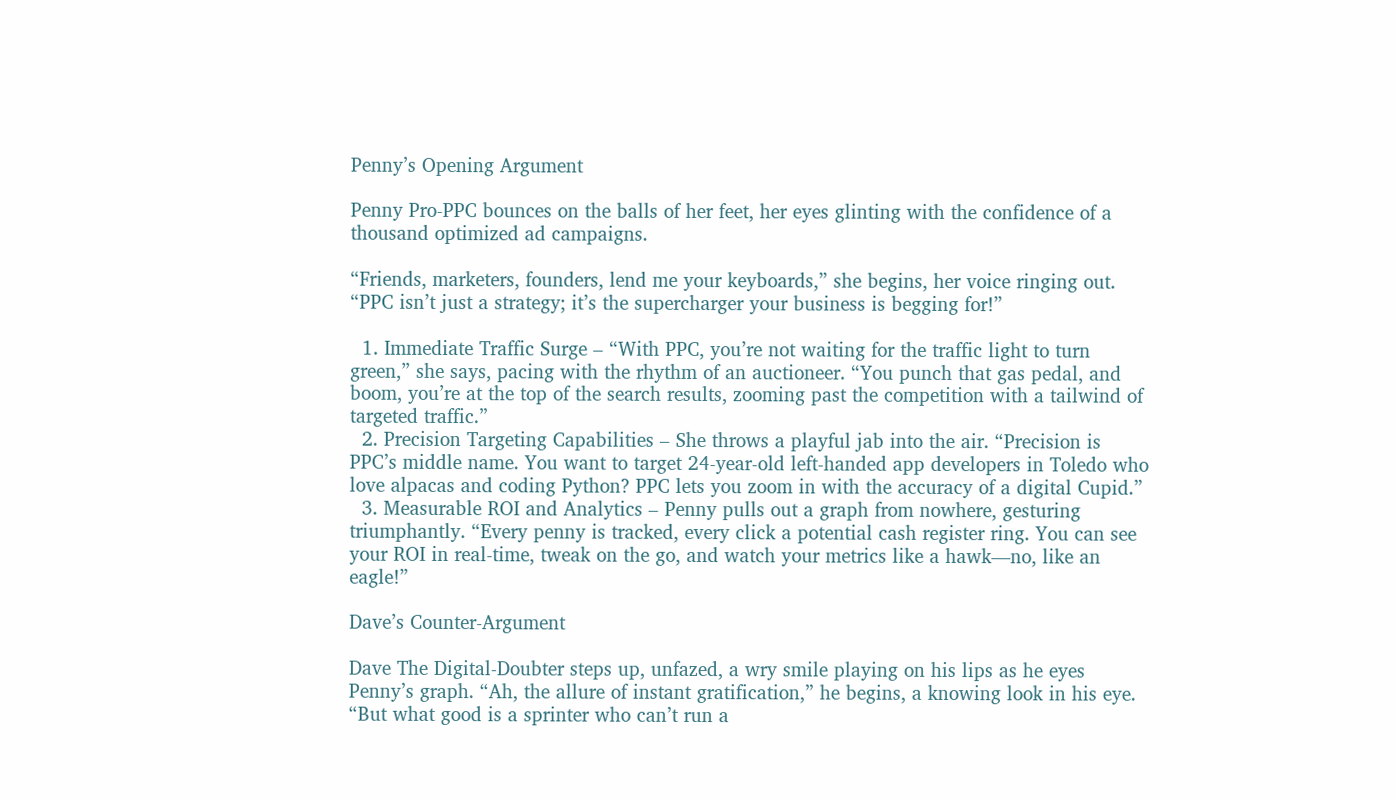Penny’s Opening Argument

Penny Pro-PPC bounces on the balls of her feet, her eyes glinting with the confidence of a thousand optimized ad campaigns.

“Friends, marketers, founders, lend me your keyboards,” she begins, her voice ringing out. “PPC isn’t just a strategy; it’s the supercharger your business is begging for!”

  1. Immediate Traffic Surge – “With PPC, you’re not waiting for the traffic light to turn green,” she says, pacing with the rhythm of an auctioneer. “You punch that gas pedal, and boom, you’re at the top of the search results, zooming past the competition with a tailwind of targeted traffic.”
  2. Precision Targeting Capabilities – She throws a playful jab into the air. “Precision is PPC’s middle name. You want to target 24-year-old left-handed app developers in Toledo who love alpacas and coding Python? PPC lets you zoom in with the accuracy of a digital Cupid.”
  3. Measurable ROI and Analytics – Penny pulls out a graph from nowhere, gesturing triumphantly. “Every penny is tracked, every click a potential cash register ring. You can see your ROI in real-time, tweak on the go, and watch your metrics like a hawk—no, like an eagle!”

Dave’s Counter-Argument

Dave The Digital-Doubter steps up, unfazed, a wry smile playing on his lips as he eyes Penny’s graph. “Ah, the allure of instant gratification,” he begins, a knowing look in his eye. “But what good is a sprinter who can’t run a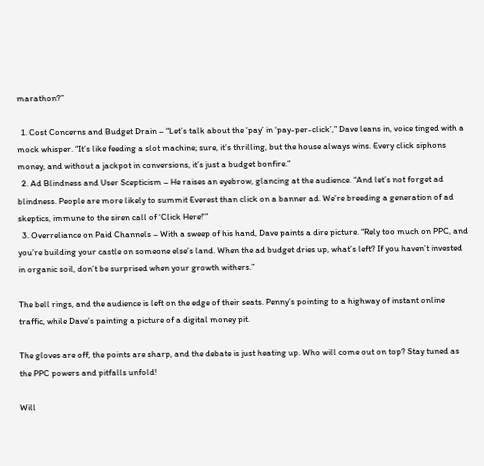marathon?”

  1. Cost Concerns and Budget Drain – “Let’s talk about the ‘pay’ in ‘pay-per-click’,” Dave leans in, voice tinged with a mock whisper. “It’s like feeding a slot machine; sure, it’s thrilling, but the house always wins. Every click siphons money, and without a jackpot in conversions, it’s just a budget bonfire.”
  2. Ad Blindness and User Scepticism – He raises an eyebrow, glancing at the audience. “And let’s not forget ad blindness. People are more likely to summit Everest than click on a banner ad. We’re breeding a generation of ad skeptics, immune to the siren call of ‘Click Here!'”
  3. Overreliance on Paid Channels – With a sweep of his hand, Dave paints a dire picture. “Rely too much on PPC, and you’re building your castle on someone else’s land. When the ad budget dries up, what’s left? If you haven’t invested in organic soil, don’t be surprised when your growth withers.”

The bell rings, and the audience is left on the edge of their seats. Penny’s pointing to a highway of instant online traffic, while Dave’s painting a picture of a digital money pit.

The gloves are off, the points are sharp, and the debate is just heating up. Who will come out on top? Stay tuned as the PPC powers and pitfalls unfold!

Will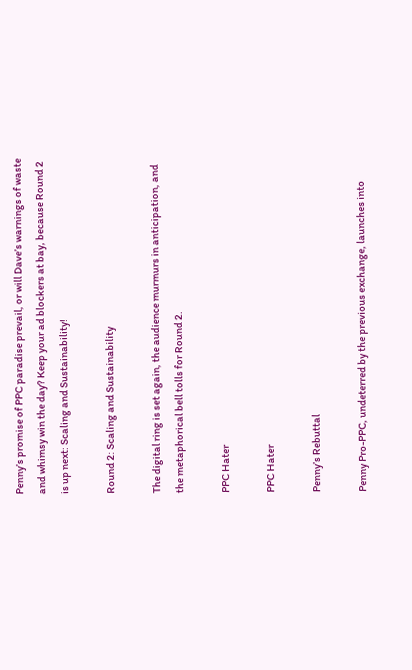Penny’s promise of PPC paradise prevail, or will Dave’s warnings of waste and whimsy win the day? Keep your ad blockers at bay, because Round 2 is up next: Scaling and Sustainability!

Round 2: Scaling and Sustainability

The digital ring is set again, the audience murmurs in anticipation, and the metaphorical bell tolls for Round 2.

PPC Hater

PPC Hater

Penny’s Rebuttal

Penny Pro-PPC, undeterred by the previous exchange, launches into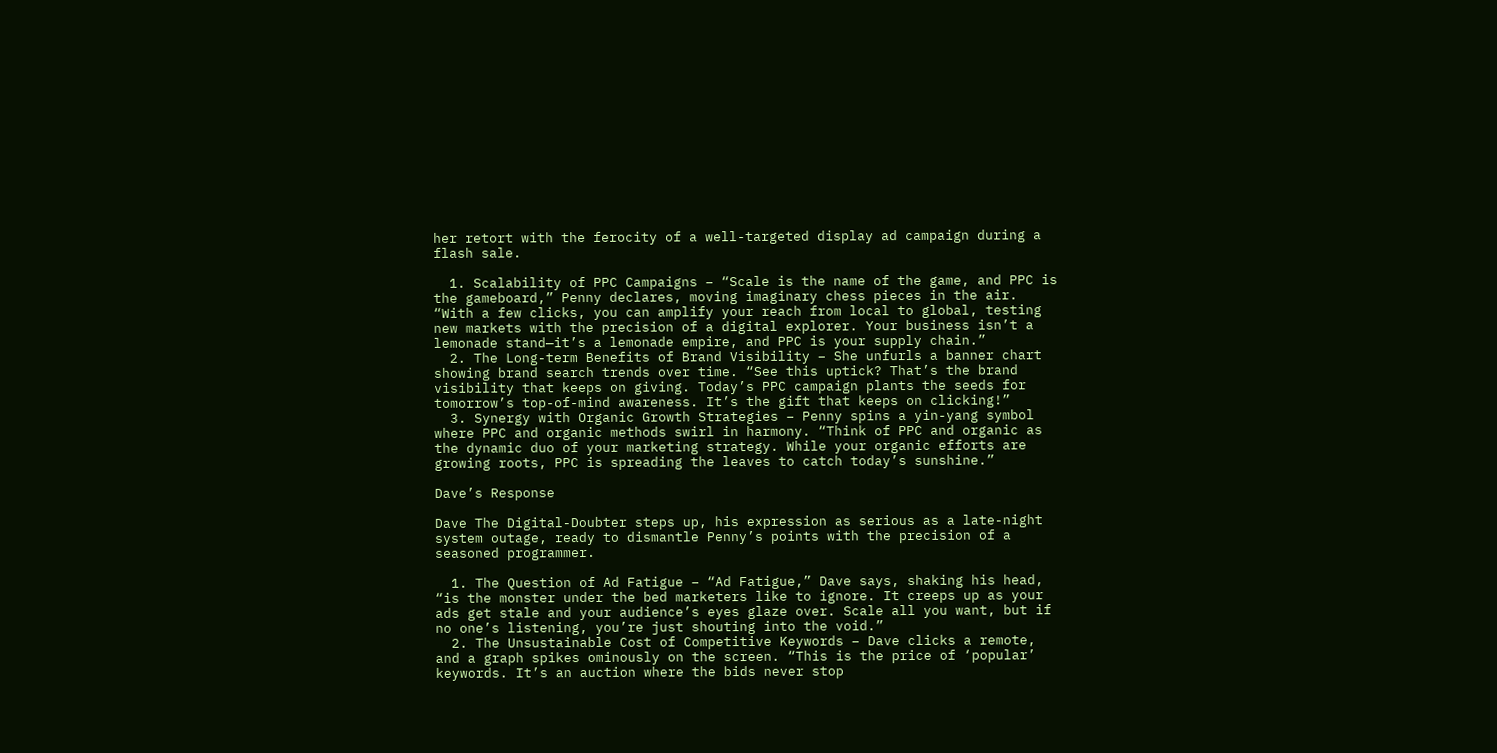her retort with the ferocity of a well-targeted display ad campaign during a flash sale.

  1. Scalability of PPC Campaigns – “Scale is the name of the game, and PPC is the gameboard,” Penny declares, moving imaginary chess pieces in the air. “With a few clicks, you can amplify your reach from local to global, testing new markets with the precision of a digital explorer. Your business isn’t a lemonade stand—it’s a lemonade empire, and PPC is your supply chain.”
  2. The Long-term Benefits of Brand Visibility – She unfurls a banner chart showing brand search trends over time. “See this uptick? That’s the brand visibility that keeps on giving. Today’s PPC campaign plants the seeds for tomorrow’s top-of-mind awareness. It’s the gift that keeps on clicking!”
  3. Synergy with Organic Growth Strategies – Penny spins a yin-yang symbol where PPC and organic methods swirl in harmony. “Think of PPC and organic as the dynamic duo of your marketing strategy. While your organic efforts are growing roots, PPC is spreading the leaves to catch today’s sunshine.”

Dave’s Response

Dave The Digital-Doubter steps up, his expression as serious as a late-night system outage, ready to dismantle Penny’s points with the precision of a seasoned programmer.

  1. The Question of Ad Fatigue – “Ad Fatigue,” Dave says, shaking his head, “is the monster under the bed marketers like to ignore. It creeps up as your ads get stale and your audience’s eyes glaze over. Scale all you want, but if no one’s listening, you’re just shouting into the void.”
  2. The Unsustainable Cost of Competitive Keywords – Dave clicks a remote, and a graph spikes ominously on the screen. “This is the price of ‘popular’ keywords. It’s an auction where the bids never stop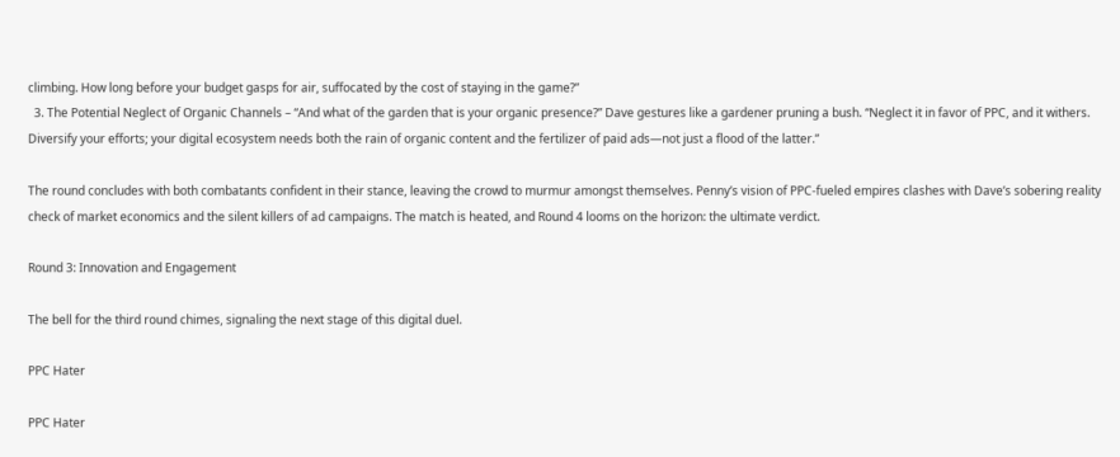climbing. How long before your budget gasps for air, suffocated by the cost of staying in the game?”
  3. The Potential Neglect of Organic Channels – “And what of the garden that is your organic presence?” Dave gestures like a gardener pruning a bush. “Neglect it in favor of PPC, and it withers. Diversify your efforts; your digital ecosystem needs both the rain of organic content and the fertilizer of paid ads—not just a flood of the latter.”

The round concludes with both combatants confident in their stance, leaving the crowd to murmur amongst themselves. Penny’s vision of PPC-fueled empires clashes with Dave’s sobering reality check of market economics and the silent killers of ad campaigns. The match is heated, and Round 4 looms on the horizon: the ultimate verdict.

Round 3: Innovation and Engagement

The bell for the third round chimes, signaling the next stage of this digital duel.

PPC Hater

PPC Hater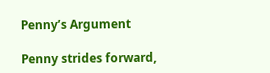Penny’s Argument

Penny strides forward,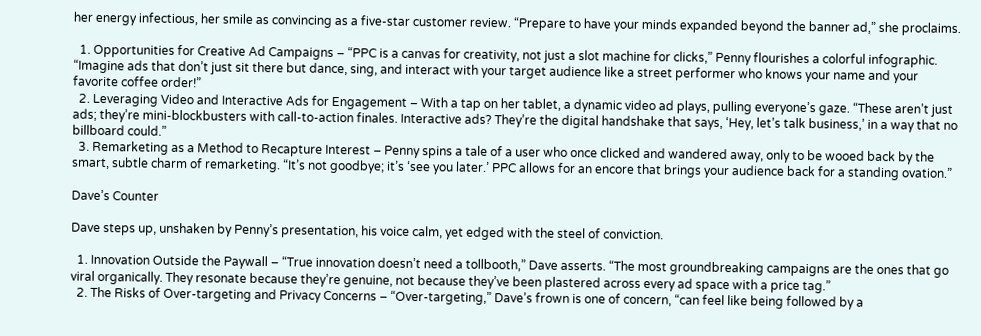her energy infectious, her smile as convincing as a five-star customer review. “Prepare to have your minds expanded beyond the banner ad,” she proclaims.

  1. Opportunities for Creative Ad Campaigns – “PPC is a canvas for creativity, not just a slot machine for clicks,” Penny flourishes a colorful infographic. “Imagine ads that don’t just sit there but dance, sing, and interact with your target audience like a street performer who knows your name and your favorite coffee order!”
  2. Leveraging Video and Interactive Ads for Engagement – With a tap on her tablet, a dynamic video ad plays, pulling everyone’s gaze. “These aren’t just ads; they’re mini-blockbusters with call-to-action finales. Interactive ads? They’re the digital handshake that says, ‘Hey, let’s talk business,’ in a way that no billboard could.”
  3. Remarketing as a Method to Recapture Interest – Penny spins a tale of a user who once clicked and wandered away, only to be wooed back by the smart, subtle charm of remarketing. “It’s not goodbye; it’s ‘see you later.’ PPC allows for an encore that brings your audience back for a standing ovation.”

Dave’s Counter

Dave steps up, unshaken by Penny’s presentation, his voice calm, yet edged with the steel of conviction.

  1. Innovation Outside the Paywall – “True innovation doesn’t need a tollbooth,” Dave asserts. “The most groundbreaking campaigns are the ones that go viral organically. They resonate because they’re genuine, not because they’ve been plastered across every ad space with a price tag.”
  2. The Risks of Over-targeting and Privacy Concerns – “Over-targeting,” Dave’s frown is one of concern, “can feel like being followed by a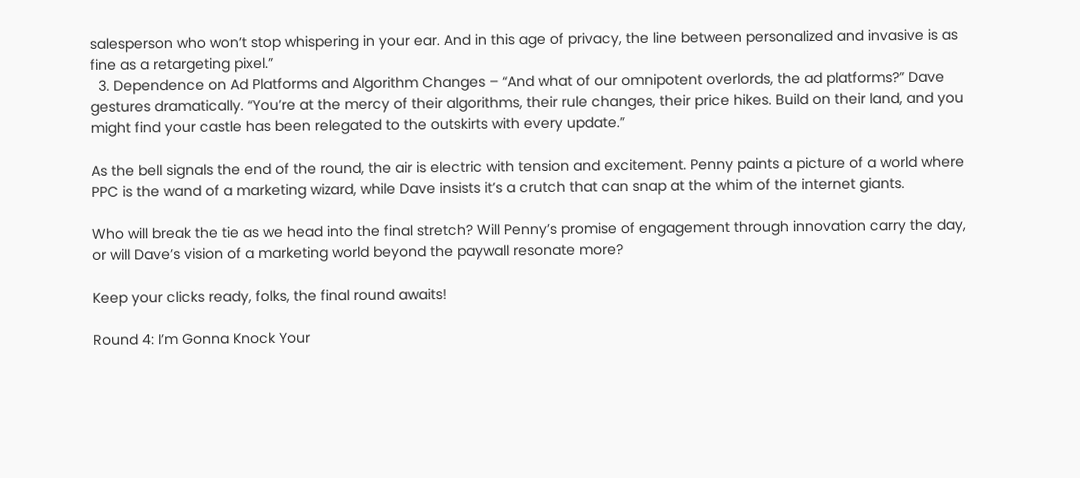salesperson who won’t stop whispering in your ear. And in this age of privacy, the line between personalized and invasive is as fine as a retargeting pixel.”
  3. Dependence on Ad Platforms and Algorithm Changes – “And what of our omnipotent overlords, the ad platforms?” Dave gestures dramatically. “You’re at the mercy of their algorithms, their rule changes, their price hikes. Build on their land, and you might find your castle has been relegated to the outskirts with every update.”

As the bell signals the end of the round, the air is electric with tension and excitement. Penny paints a picture of a world where PPC is the wand of a marketing wizard, while Dave insists it’s a crutch that can snap at the whim of the internet giants.

Who will break the tie as we head into the final stretch? Will Penny’s promise of engagement through innovation carry the day, or will Dave’s vision of a marketing world beyond the paywall resonate more?

Keep your clicks ready, folks, the final round awaits!

Round 4: I’m Gonna Knock Your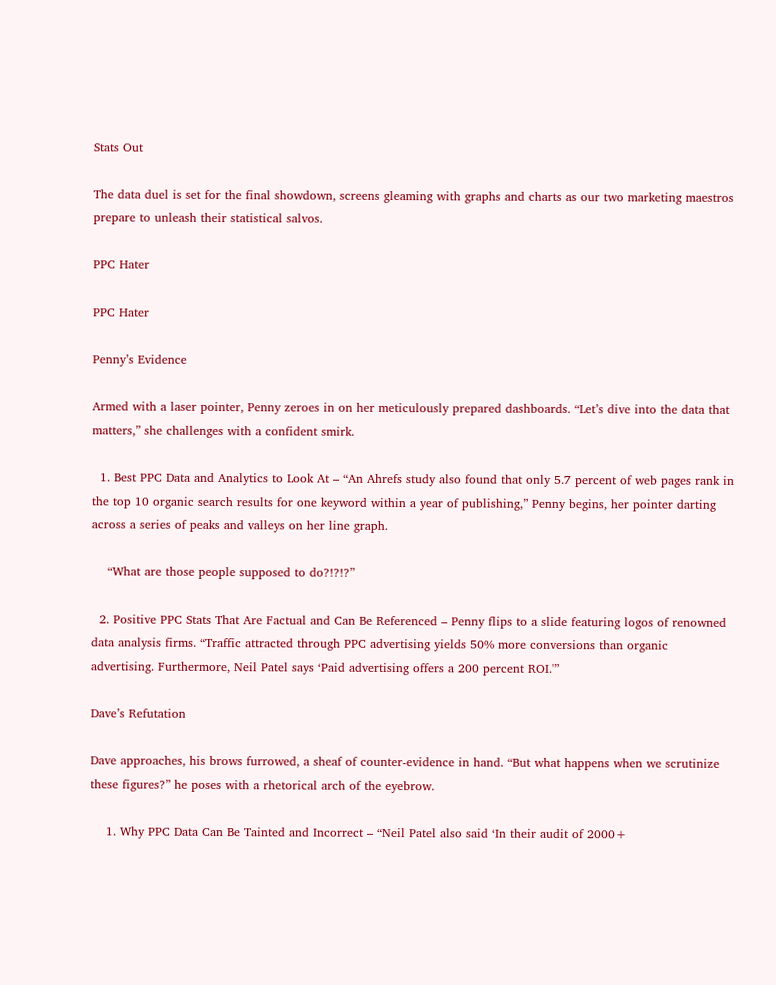Stats Out

The data duel is set for the final showdown, screens gleaming with graphs and charts as our two marketing maestros prepare to unleash their statistical salvos.

PPC Hater

PPC Hater

Penny’s Evidence

Armed with a laser pointer, Penny zeroes in on her meticulously prepared dashboards. “Let’s dive into the data that matters,” she challenges with a confident smirk.

  1. Best PPC Data and Analytics to Look At – “An Ahrefs study also found that only 5.7 percent of web pages rank in the top 10 organic search results for one keyword within a year of publishing,” Penny begins, her pointer darting across a series of peaks and valleys on her line graph.

    “What are those people supposed to do?!?!?”

  2. Positive PPC Stats That Are Factual and Can Be Referenced – Penny flips to a slide featuring logos of renowned data analysis firms. “Traffic attracted through PPC advertising yields 50% more conversions than organic advertising. Furthermore, Neil Patel says ‘Paid advertising offers a 200 percent ROI.'”

Dave’s Refutation

Dave approaches, his brows furrowed, a sheaf of counter-evidence in hand. “But what happens when we scrutinize these figures?” he poses with a rhetorical arch of the eyebrow.

    1. Why PPC Data Can Be Tainted and Incorrect – “Neil Patel also said ‘In their audit of 2000+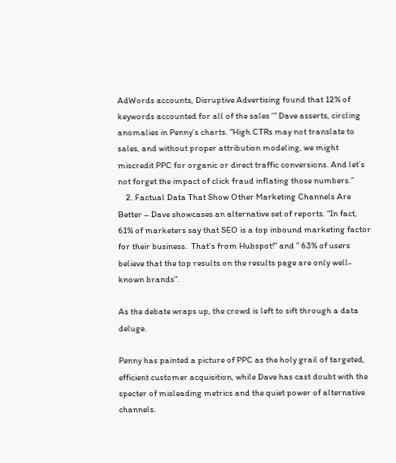AdWords accounts, Disruptive Advertising found that 12% of keywords accounted for all of the sales ‘” Dave asserts, circling anomalies in Penny’s charts. “High CTRs may not translate to sales, and without proper attribution modeling, we might miscredit PPC for organic or direct traffic conversions. And let’s not forget the impact of click fraud inflating those numbers.”
    2. Factual Data That Show Other Marketing Channels Are Better – Dave showcases an alternative set of reports. “In fact, 61% of marketers say that SEO is a top inbound marketing factor for their business.  That’s from Hubspot!” and ” 63% of users believe that the top results on the results page are only well-known brands”.

As the debate wraps up, the crowd is left to sift through a data deluge.

Penny has painted a picture of PPC as the holy grail of targeted, efficient customer acquisition, while Dave has cast doubt with the specter of misleading metrics and the quiet power of alternative channels.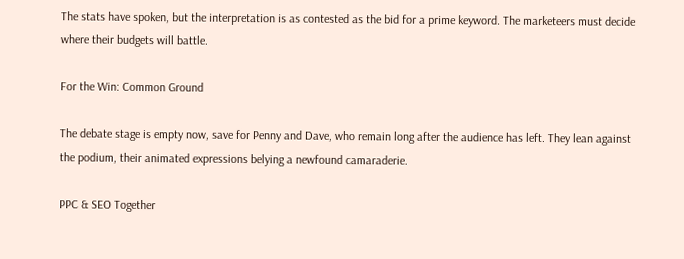The stats have spoken, but the interpretation is as contested as the bid for a prime keyword. The marketeers must decide where their budgets will battle.

For the Win: Common Ground

The debate stage is empty now, save for Penny and Dave, who remain long after the audience has left. They lean against the podium, their animated expressions belying a newfound camaraderie.

PPC & SEO Together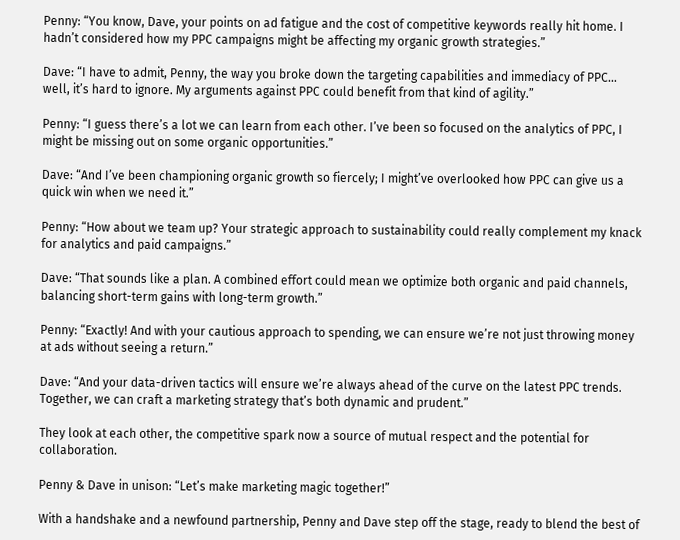Penny: “You know, Dave, your points on ad fatigue and the cost of competitive keywords really hit home. I hadn’t considered how my PPC campaigns might be affecting my organic growth strategies.”

Dave: “I have to admit, Penny, the way you broke down the targeting capabilities and immediacy of PPC… well, it’s hard to ignore. My arguments against PPC could benefit from that kind of agility.”

Penny: “I guess there’s a lot we can learn from each other. I’ve been so focused on the analytics of PPC, I might be missing out on some organic opportunities.”

Dave: “And I’ve been championing organic growth so fiercely; I might’ve overlooked how PPC can give us a quick win when we need it.”

Penny: “How about we team up? Your strategic approach to sustainability could really complement my knack for analytics and paid campaigns.”

Dave: “That sounds like a plan. A combined effort could mean we optimize both organic and paid channels, balancing short-term gains with long-term growth.”

Penny: “Exactly! And with your cautious approach to spending, we can ensure we’re not just throwing money at ads without seeing a return.”

Dave: “And your data-driven tactics will ensure we’re always ahead of the curve on the latest PPC trends. Together, we can craft a marketing strategy that’s both dynamic and prudent.”

They look at each other, the competitive spark now a source of mutual respect and the potential for collaboration.

Penny & Dave in unison: “Let’s make marketing magic together!”

With a handshake and a newfound partnership, Penny and Dave step off the stage, ready to blend the best of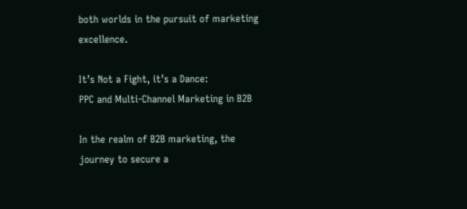both worlds in the pursuit of marketing excellence.

It’s Not a Fight, it’s a Dance:
PPC and Multi-Channel Marketing in B2B

In the realm of B2B marketing, the journey to secure a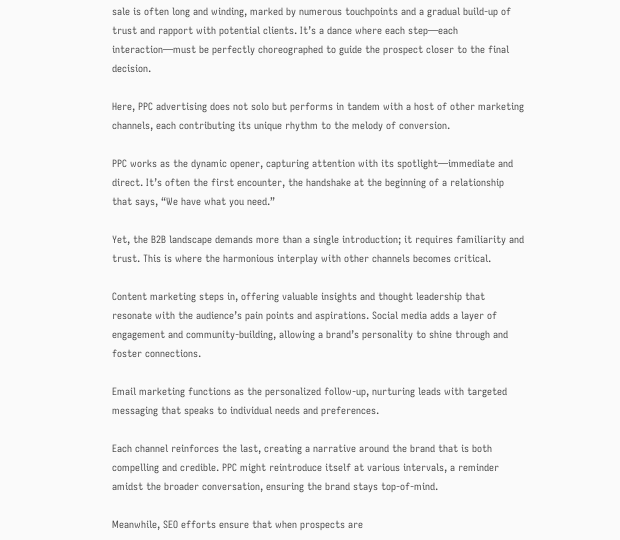sale is often long and winding, marked by numerous touchpoints and a gradual build-up of trust and rapport with potential clients. It’s a dance where each step—each interaction—must be perfectly choreographed to guide the prospect closer to the final decision.

Here, PPC advertising does not solo but performs in tandem with a host of other marketing channels, each contributing its unique rhythm to the melody of conversion.

PPC works as the dynamic opener, capturing attention with its spotlight—immediate and direct. It’s often the first encounter, the handshake at the beginning of a relationship that says, “We have what you need.”

Yet, the B2B landscape demands more than a single introduction; it requires familiarity and trust. This is where the harmonious interplay with other channels becomes critical.

Content marketing steps in, offering valuable insights and thought leadership that resonate with the audience’s pain points and aspirations. Social media adds a layer of engagement and community-building, allowing a brand’s personality to shine through and foster connections.

Email marketing functions as the personalized follow-up, nurturing leads with targeted messaging that speaks to individual needs and preferences.

Each channel reinforces the last, creating a narrative around the brand that is both compelling and credible. PPC might reintroduce itself at various intervals, a reminder amidst the broader conversation, ensuring the brand stays top-of-mind.

Meanwhile, SEO efforts ensure that when prospects are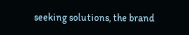seeking solutions, the brand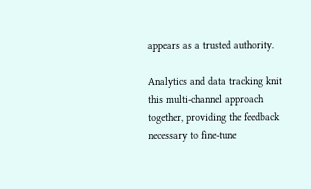appears as a trusted authority.

Analytics and data tracking knit this multi-channel approach together, providing the feedback necessary to fine-tune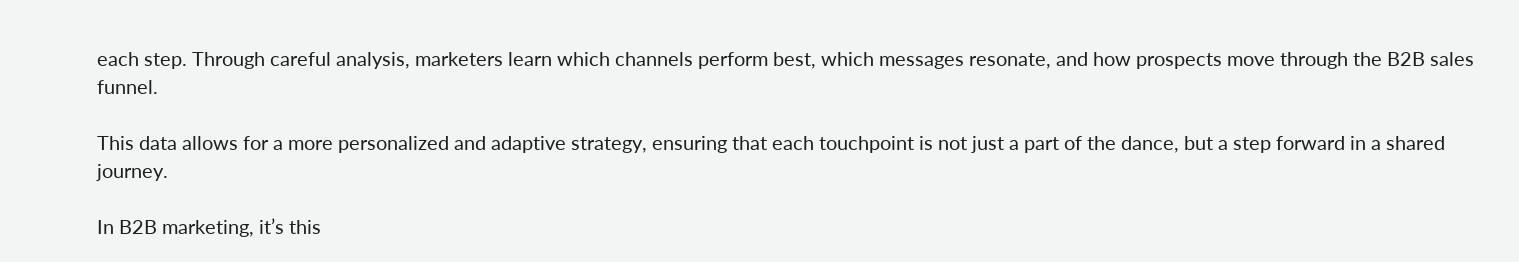each step. Through careful analysis, marketers learn which channels perform best, which messages resonate, and how prospects move through the B2B sales funnel.

This data allows for a more personalized and adaptive strategy, ensuring that each touchpoint is not just a part of the dance, but a step forward in a shared journey.

In B2B marketing, it’s this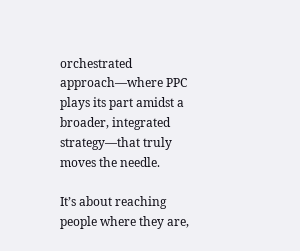orchestrated approach—where PPC plays its part amidst a broader, integrated strategy—that truly moves the needle.

It’s about reaching people where they are,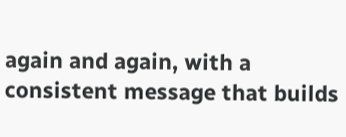again and again, with a consistent message that builds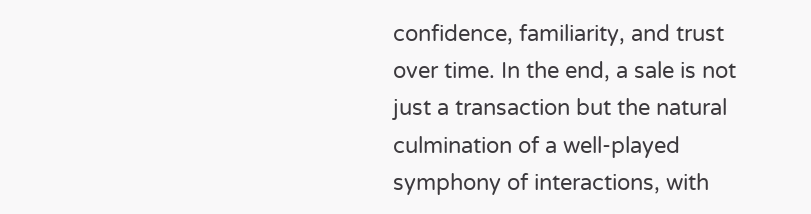confidence, familiarity, and trust over time. In the end, a sale is not just a transaction but the natural culmination of a well-played symphony of interactions, with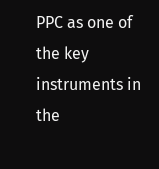PPC as one of the key instruments in the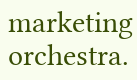marketing orchestra.